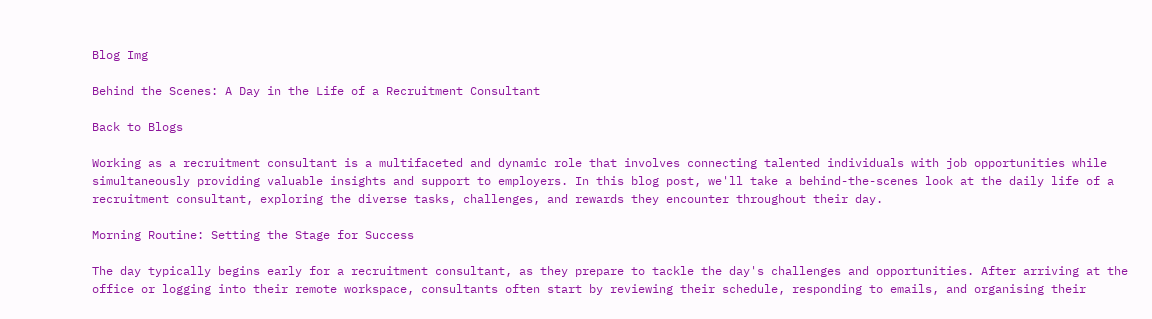Blog Img

Behind the Scenes: A Day in the Life of a Recruitment Consultant

Back to Blogs

Working as a recruitment consultant is a multifaceted and dynamic role that involves connecting talented individuals with job opportunities while simultaneously providing valuable insights and support to employers. In this blog post, we'll take a behind-the-scenes look at the daily life of a recruitment consultant, exploring the diverse tasks, challenges, and rewards they encounter throughout their day.

Morning Routine: Setting the Stage for Success

The day typically begins early for a recruitment consultant, as they prepare to tackle the day's challenges and opportunities. After arriving at the office or logging into their remote workspace, consultants often start by reviewing their schedule, responding to emails, and organising their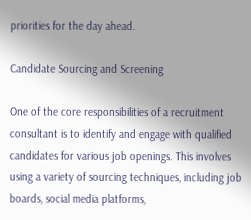priorities for the day ahead.

Candidate Sourcing and Screening

One of the core responsibilities of a recruitment consultant is to identify and engage with qualified candidates for various job openings. This involves using a variety of sourcing techniques, including job boards, social media platforms,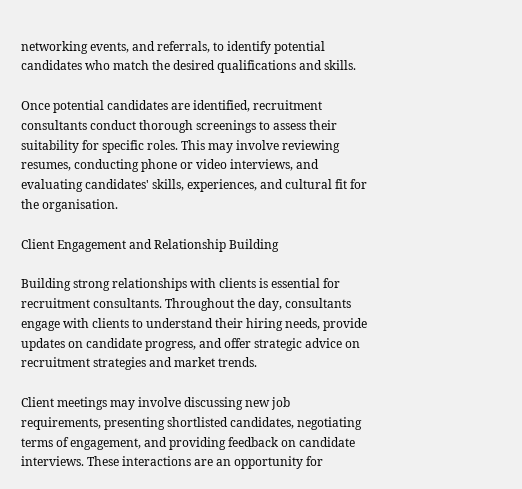networking events, and referrals, to identify potential candidates who match the desired qualifications and skills.

Once potential candidates are identified, recruitment consultants conduct thorough screenings to assess their suitability for specific roles. This may involve reviewing resumes, conducting phone or video interviews, and evaluating candidates' skills, experiences, and cultural fit for the organisation.

Client Engagement and Relationship Building

Building strong relationships with clients is essential for recruitment consultants. Throughout the day, consultants engage with clients to understand their hiring needs, provide updates on candidate progress, and offer strategic advice on recruitment strategies and market trends.

Client meetings may involve discussing new job requirements, presenting shortlisted candidates, negotiating terms of engagement, and providing feedback on candidate interviews. These interactions are an opportunity for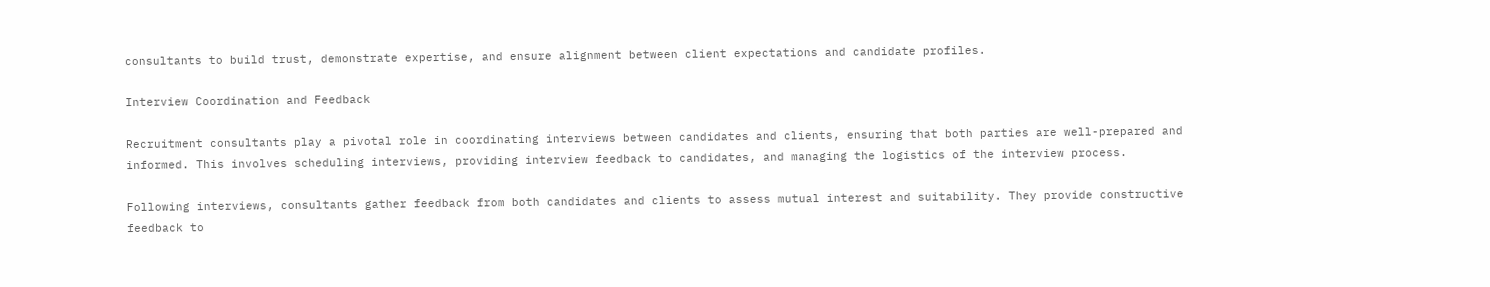consultants to build trust, demonstrate expertise, and ensure alignment between client expectations and candidate profiles.

Interview Coordination and Feedback

Recruitment consultants play a pivotal role in coordinating interviews between candidates and clients, ensuring that both parties are well-prepared and informed. This involves scheduling interviews, providing interview feedback to candidates, and managing the logistics of the interview process.

Following interviews, consultants gather feedback from both candidates and clients to assess mutual interest and suitability. They provide constructive feedback to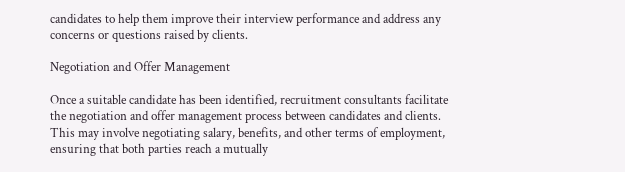candidates to help them improve their interview performance and address any concerns or questions raised by clients.

Negotiation and Offer Management

Once a suitable candidate has been identified, recruitment consultants facilitate the negotiation and offer management process between candidates and clients. This may involve negotiating salary, benefits, and other terms of employment, ensuring that both parties reach a mutually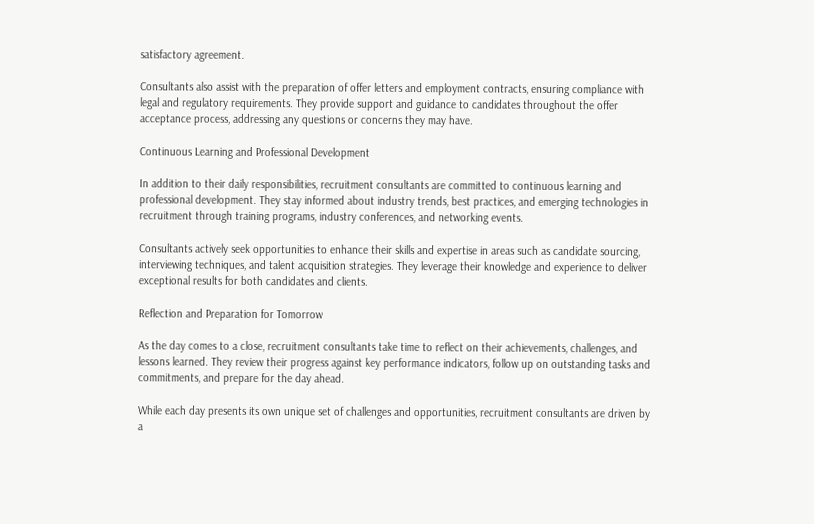satisfactory agreement.

Consultants also assist with the preparation of offer letters and employment contracts, ensuring compliance with legal and regulatory requirements. They provide support and guidance to candidates throughout the offer acceptance process, addressing any questions or concerns they may have.

Continuous Learning and Professional Development

In addition to their daily responsibilities, recruitment consultants are committed to continuous learning and professional development. They stay informed about industry trends, best practices, and emerging technologies in recruitment through training programs, industry conferences, and networking events.

Consultants actively seek opportunities to enhance their skills and expertise in areas such as candidate sourcing, interviewing techniques, and talent acquisition strategies. They leverage their knowledge and experience to deliver exceptional results for both candidates and clients.

Reflection and Preparation for Tomorrow

As the day comes to a close, recruitment consultants take time to reflect on their achievements, challenges, and lessons learned. They review their progress against key performance indicators, follow up on outstanding tasks and commitments, and prepare for the day ahead.

While each day presents its own unique set of challenges and opportunities, recruitment consultants are driven by a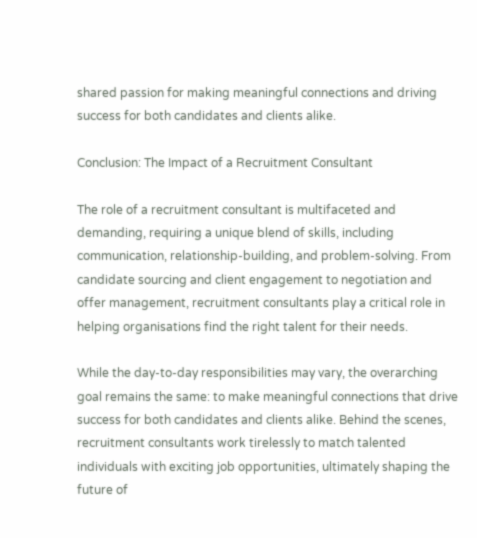shared passion for making meaningful connections and driving success for both candidates and clients alike.

Conclusion: The Impact of a Recruitment Consultant

The role of a recruitment consultant is multifaceted and demanding, requiring a unique blend of skills, including communication, relationship-building, and problem-solving. From candidate sourcing and client engagement to negotiation and offer management, recruitment consultants play a critical role in helping organisations find the right talent for their needs.

While the day-to-day responsibilities may vary, the overarching goal remains the same: to make meaningful connections that drive success for both candidates and clients alike. Behind the scenes, recruitment consultants work tirelessly to match talented individuals with exciting job opportunities, ultimately shaping the future of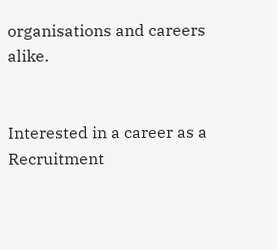organisations and careers alike.


Interested in a career as a Recruitment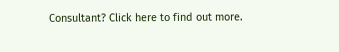Consultant? Click here to find out more.